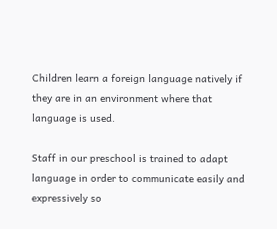Children learn a foreign language natively if they are in an environment where that language is used.

Staff in our preschool is trained to adapt language in order to communicate easily and expressively so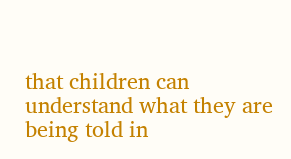that children can understand what they are being told in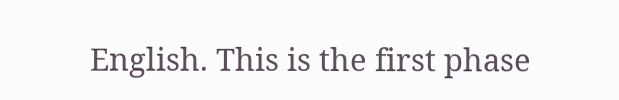English. This is the first phase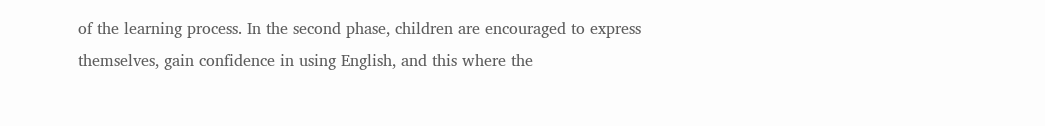of the learning process. In the second phase, children are encouraged to express themselves, gain confidence in using English, and this where the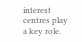interest centres play a key role.